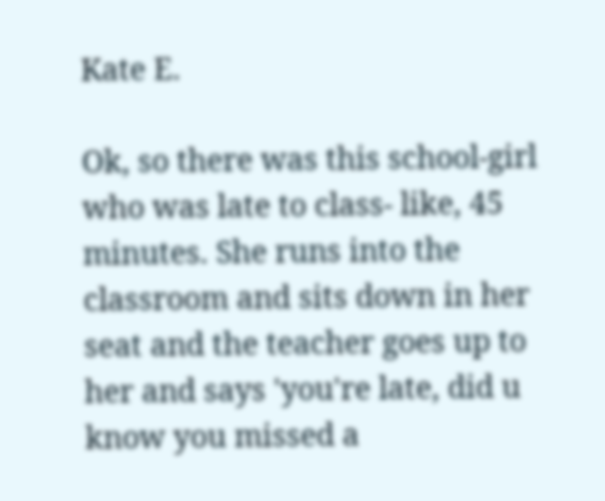Kate E.

Ok, so there was this school-girl who was late to class- like, 45 minutes. She runs into the classroom and sits down in her seat and the teacher goes up to her and says 'you're late, did u know you missed a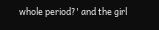whole period?' and the girl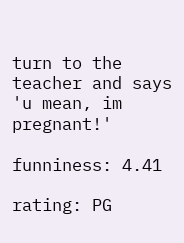turn to the teacher and says 'u mean, im pregnant!'

funniness: 4.41

rating: PG